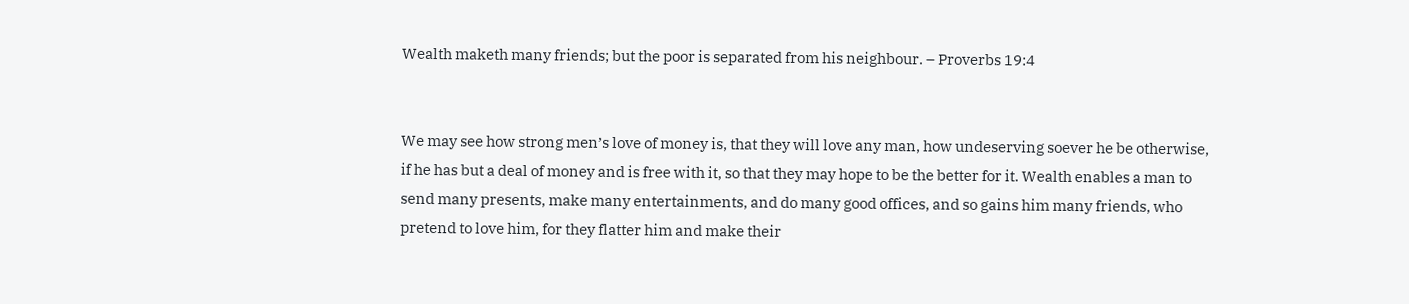Wealth maketh many friends; but the poor is separated from his neighbour. – Proverbs 19:4


We may see how strong men’s love of money is, that they will love any man, how undeserving soever he be otherwise, if he has but a deal of money and is free with it, so that they may hope to be the better for it. Wealth enables a man to send many presents, make many entertainments, and do many good offices, and so gains him many friends, who pretend to love him, for they flatter him and make their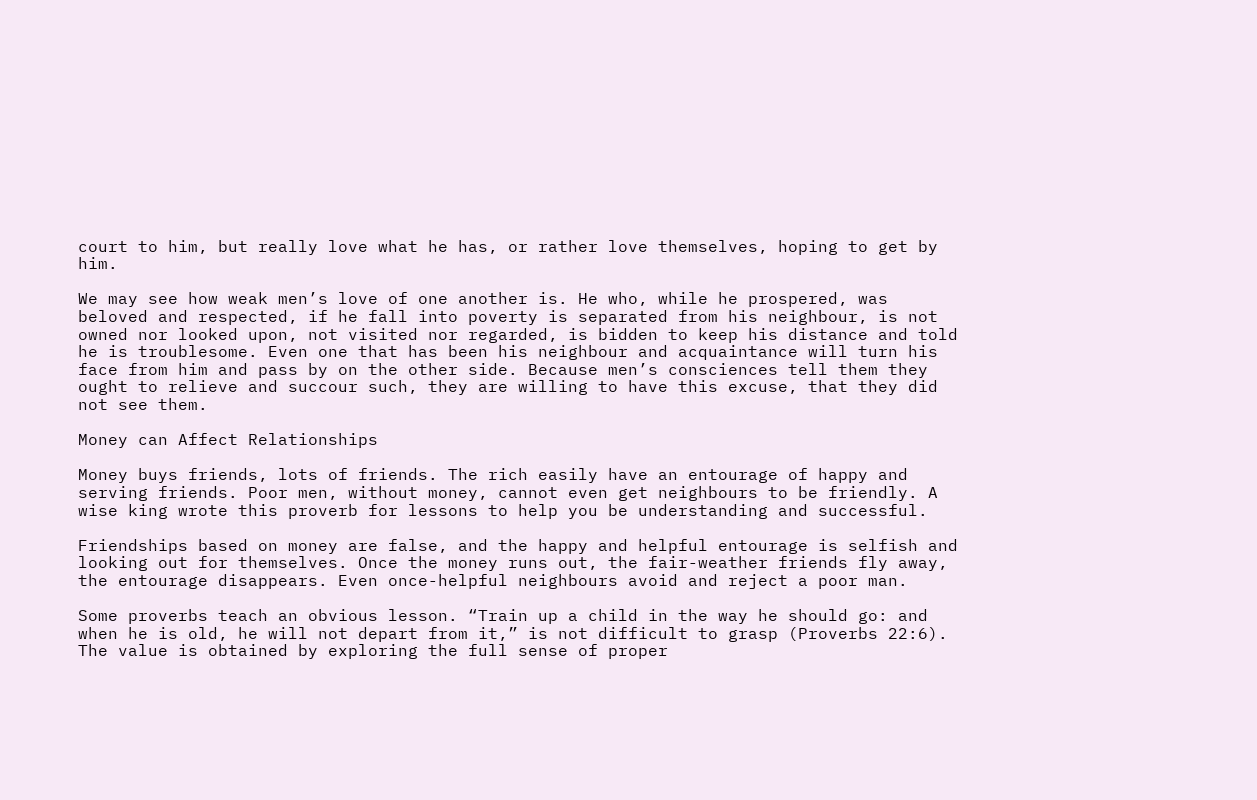court to him, but really love what he has, or rather love themselves, hoping to get by him.

We may see how weak men’s love of one another is. He who, while he prospered, was beloved and respected, if he fall into poverty is separated from his neighbour, is not owned nor looked upon, not visited nor regarded, is bidden to keep his distance and told he is troublesome. Even one that has been his neighbour and acquaintance will turn his face from him and pass by on the other side. Because men’s consciences tell them they ought to relieve and succour such, they are willing to have this excuse, that they did not see them.

Money can Affect Relationships

Money buys friends, lots of friends. The rich easily have an entourage of happy and serving friends. Poor men, without money, cannot even get neighbours to be friendly. A wise king wrote this proverb for lessons to help you be understanding and successful.

Friendships based on money are false, and the happy and helpful entourage is selfish and looking out for themselves. Once the money runs out, the fair-weather friends fly away, the entourage disappears. Even once-helpful neighbours avoid and reject a poor man.

Some proverbs teach an obvious lesson. “Train up a child in the way he should go: and when he is old, he will not depart from it,” is not difficult to grasp (Proverbs 22:6). The value is obtained by exploring the full sense of proper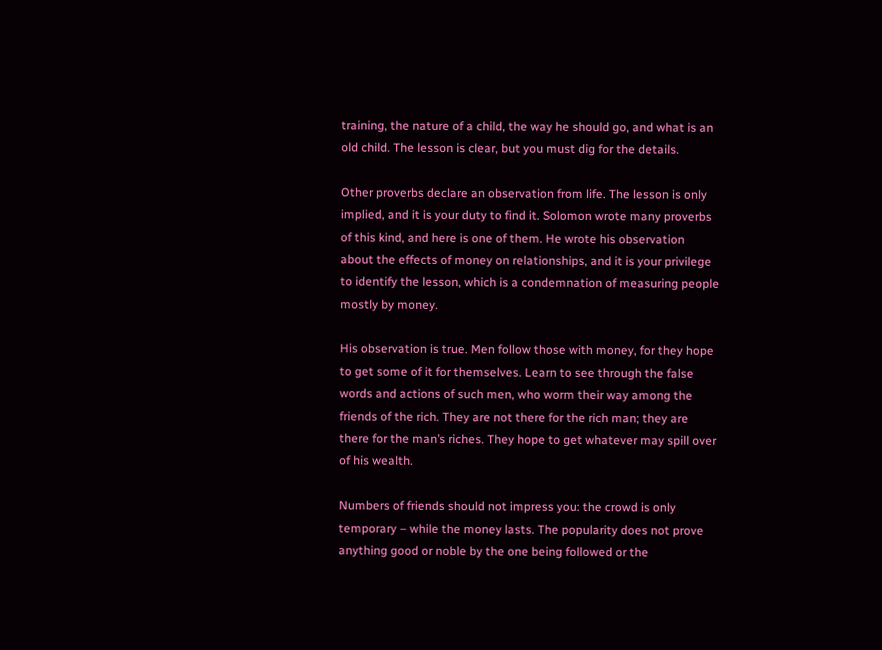training, the nature of a child, the way he should go, and what is an old child. The lesson is clear, but you must dig for the details.

Other proverbs declare an observation from life. The lesson is only implied, and it is your duty to find it. Solomon wrote many proverbs of this kind, and here is one of them. He wrote his observation about the effects of money on relationships, and it is your privilege to identify the lesson, which is a condemnation of measuring people mostly by money.

His observation is true. Men follow those with money, for they hope to get some of it for themselves. Learn to see through the false words and actions of such men, who worm their way among the friends of the rich. They are not there for the rich man; they are there for the man’s riches. They hope to get whatever may spill over of his wealth.

Numbers of friends should not impress you: the crowd is only temporary – while the money lasts. The popularity does not prove anything good or noble by the one being followed or the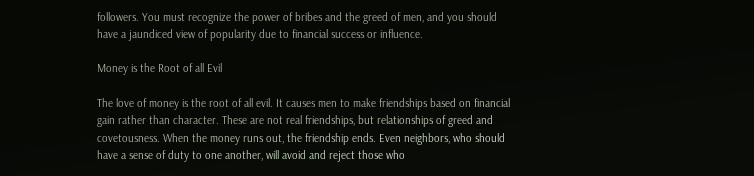followers. You must recognize the power of bribes and the greed of men, and you should have a jaundiced view of popularity due to financial success or influence.

Money is the Root of all Evil

The love of money is the root of all evil. It causes men to make friendships based on financial gain rather than character. These are not real friendships, but relationships of greed and covetousness. When the money runs out, the friendship ends. Even neighbors, who should have a sense of duty to one another, will avoid and reject those who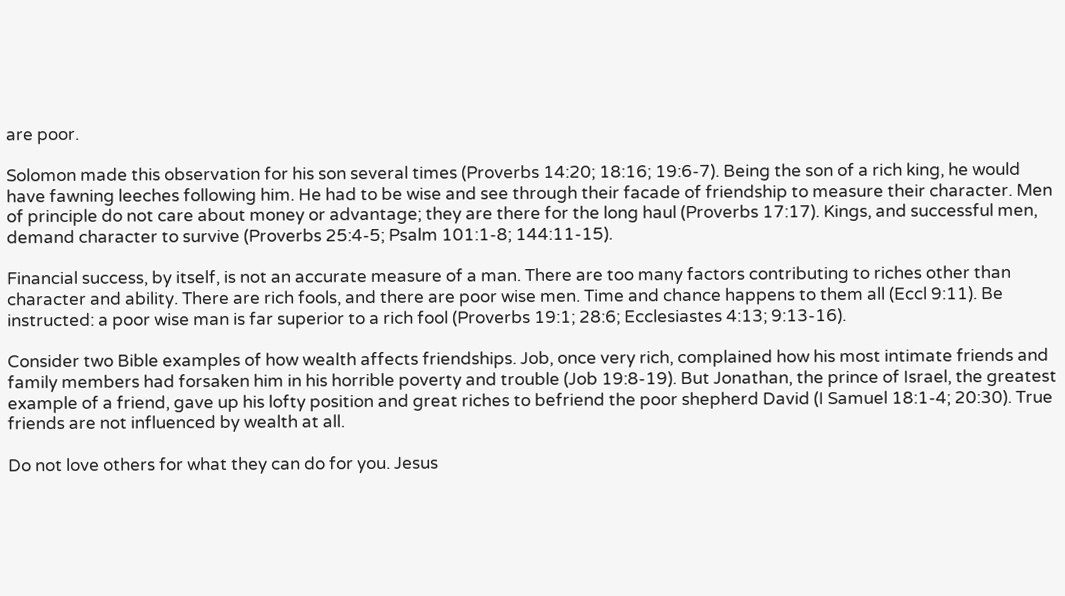are poor.

Solomon made this observation for his son several times (Proverbs 14:20; 18:16; 19:6-7). Being the son of a rich king, he would have fawning leeches following him. He had to be wise and see through their facade of friendship to measure their character. Men of principle do not care about money or advantage; they are there for the long haul (Proverbs 17:17). Kings, and successful men, demand character to survive (Proverbs 25:4-5; Psalm 101:1-8; 144:11-15).

Financial success, by itself, is not an accurate measure of a man. There are too many factors contributing to riches other than character and ability. There are rich fools, and there are poor wise men. Time and chance happens to them all (Eccl 9:11). Be instructed: a poor wise man is far superior to a rich fool (Proverbs 19:1; 28:6; Ecclesiastes 4:13; 9:13-16).

Consider two Bible examples of how wealth affects friendships. Job, once very rich, complained how his most intimate friends and family members had forsaken him in his horrible poverty and trouble (Job 19:8-19). But Jonathan, the prince of Israel, the greatest example of a friend, gave up his lofty position and great riches to befriend the poor shepherd David (I Samuel 18:1-4; 20:30). True friends are not influenced by wealth at all.

Do not love others for what they can do for you. Jesus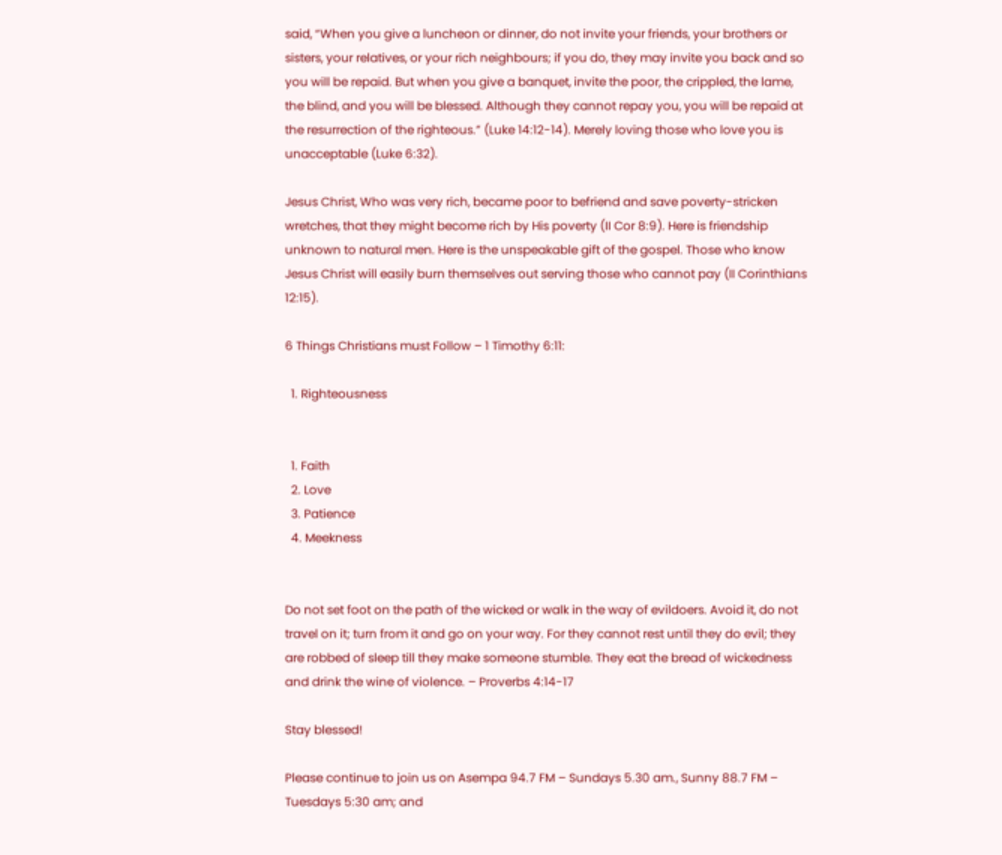said, “When you give a luncheon or dinner, do not invite your friends, your brothers or sisters, your relatives, or your rich neighbours; if you do, they may invite you back and so you will be repaid. But when you give a banquet, invite the poor, the crippled, the lame, the blind, and you will be blessed. Although they cannot repay you, you will be repaid at the resurrection of the righteous.” (Luke 14:12-14). Merely loving those who love you is unacceptable (Luke 6:32).

Jesus Christ, Who was very rich, became poor to befriend and save poverty-stricken wretches, that they might become rich by His poverty (II Cor 8:9). Here is friendship unknown to natural men. Here is the unspeakable gift of the gospel. Those who know Jesus Christ will easily burn themselves out serving those who cannot pay (II Corinthians 12:15).

6 Things Christians must Follow – 1 Timothy 6:11:

  1. Righteousness


  1. Faith
  2. Love
  3. Patience
  4. Meekness


Do not set foot on the path of the wicked or walk in the way of evildoers. Avoid it, do not travel on it; turn from it and go on your way. For they cannot rest until they do evil; they are robbed of sleep till they make someone stumble. They eat the bread of wickedness and drink the wine of violence. – Proverbs 4:14-17

Stay blessed!

Please continue to join us on Asempa 94.7 FM – Sundays 5.30 am., Sunny 88.7 FM – Tuesdays 5:30 am; and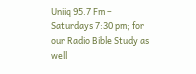Uniiq 95.7 Fm – Saturdays 7:30 pm; for our Radio Bible Study as well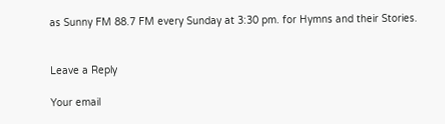as Sunny FM 88.7 FM every Sunday at 3:30 pm. for Hymns and their Stories.


Leave a Reply

Your email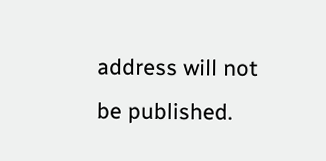address will not be published.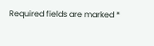Required fields are marked *